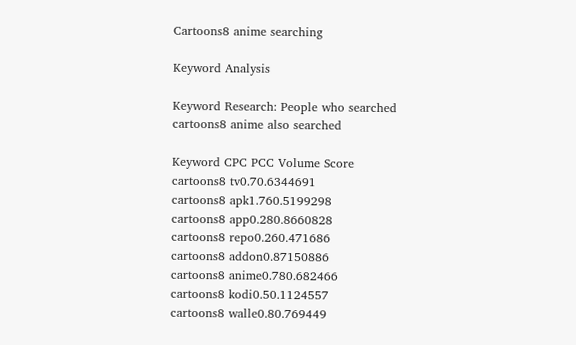Cartoons8 anime searching

Keyword Analysis

Keyword Research: People who searched cartoons8 anime also searched

Keyword CPC PCC Volume Score
cartoons8 tv0.70.6344691
cartoons8 apk1.760.5199298
cartoons8 app0.280.8660828
cartoons8 repo0.260.471686
cartoons8 addon0.87150886
cartoons8 anime0.780.682466
cartoons8 kodi0.50.1124557
cartoons8 walle0.80.769449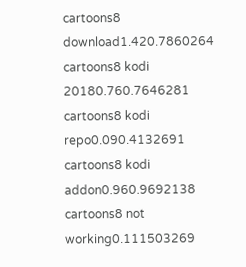cartoons8 download1.420.7860264
cartoons8 kodi 20180.760.7646281
cartoons8 kodi repo0.090.4132691
cartoons8 kodi addon0.960.9692138
cartoons8 not working0.111503269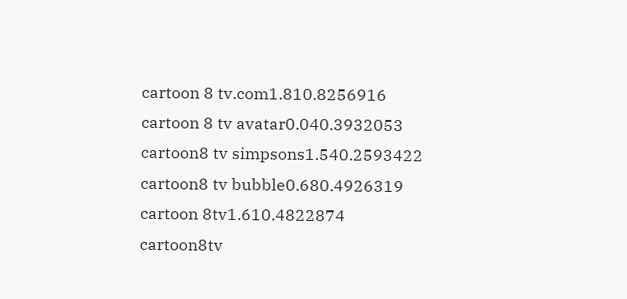cartoon 8 tv.com1.810.8256916
cartoon 8 tv avatar0.040.3932053
cartoon8 tv simpsons1.540.2593422
cartoon8 tv bubble0.680.4926319
cartoon 8tv1.610.4822874
cartoon8tv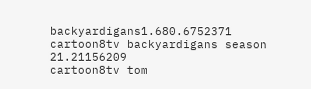backyardigans1.680.6752371
cartoon8tv backyardigans season 21.21156209
cartoon8tv tom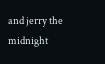and jerry the midnight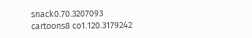snack0.70.3207093
cartoons8 co1.120.3179242